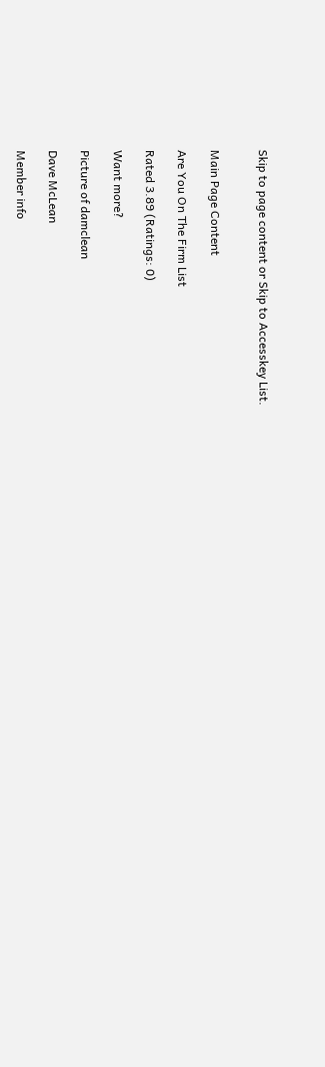Skip to page content or Skip to Accesskey List.


Main Page Content

Are You On The Firm List

Rated 3.89 (Ratings: 0)

Want more?

Picture of damclean

Dave McLean

Member info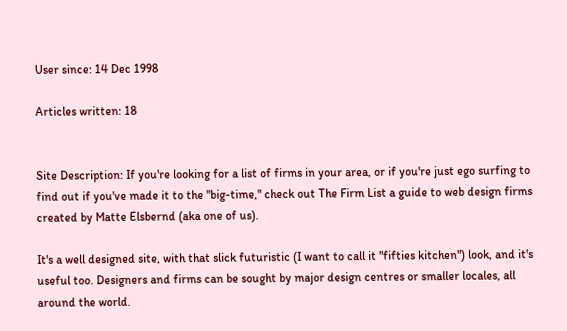User since: 14 Dec 1998

Articles written: 18


Site Description: If you're looking for a list of firms in your area, or if you're just ego surfing to find out if you've made it to the "big-time," check out The Firm List a guide to web design firms created by Matte Elsbernd (aka one of us).

It's a well designed site, with that slick futuristic (I want to call it "fifties kitchen") look, and it's useful too. Designers and firms can be sought by major design centres or smaller locales, all around the world.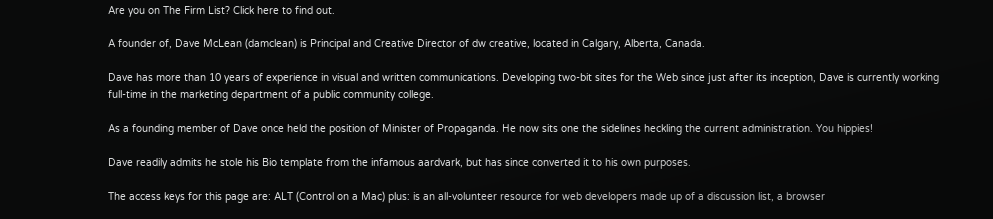Are you on The Firm List? Click here to find out.

A founder of, Dave McLean (damclean) is Principal and Creative Director of dw creative, located in Calgary, Alberta, Canada.

Dave has more than 10 years of experience in visual and written communications. Developing two-bit sites for the Web since just after its inception, Dave is currently working full-time in the marketing department of a public community college.

As a founding member of Dave once held the position of Minister of Propaganda. He now sits one the sidelines heckling the current administration. You hippies!

Dave readily admits he stole his Bio template from the infamous aardvark, but has since converted it to his own purposes.

The access keys for this page are: ALT (Control on a Mac) plus: is an all-volunteer resource for web developers made up of a discussion list, a browser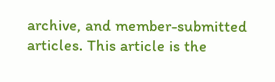archive, and member-submitted articles. This article is the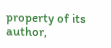property of its author,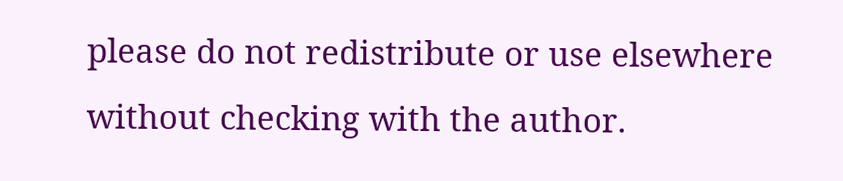please do not redistribute or use elsewhere without checking with the author.